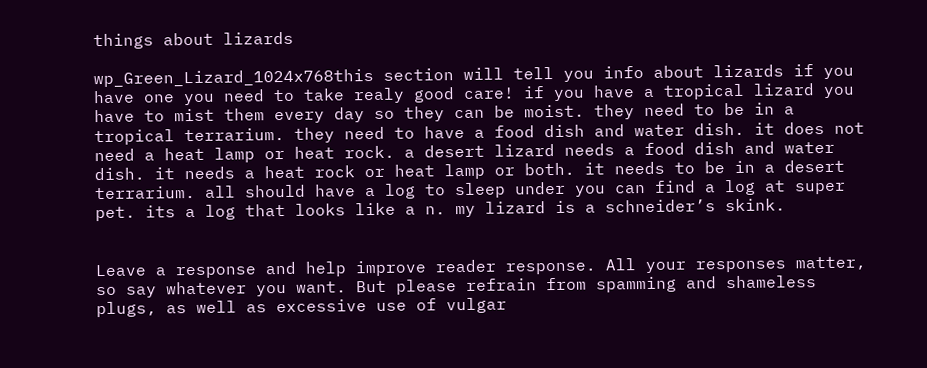things about lizards

wp_Green_Lizard_1024x768this section will tell you info about lizards if you have one you need to take realy good care! if you have a tropical lizard you have to mist them every day so they can be moist. they need to be in a tropical terrarium. they need to have a food dish and water dish. it does not need a heat lamp or heat rock. a desert lizard needs a food dish and water dish. it needs a heat rock or heat lamp or both. it needs to be in a desert terrarium. all should have a log to sleep under you can find a log at super pet. its a log that looks like a n. my lizard is a schneider’s skink.


Leave a response and help improve reader response. All your responses matter, so say whatever you want. But please refrain from spamming and shameless plugs, as well as excessive use of vulgar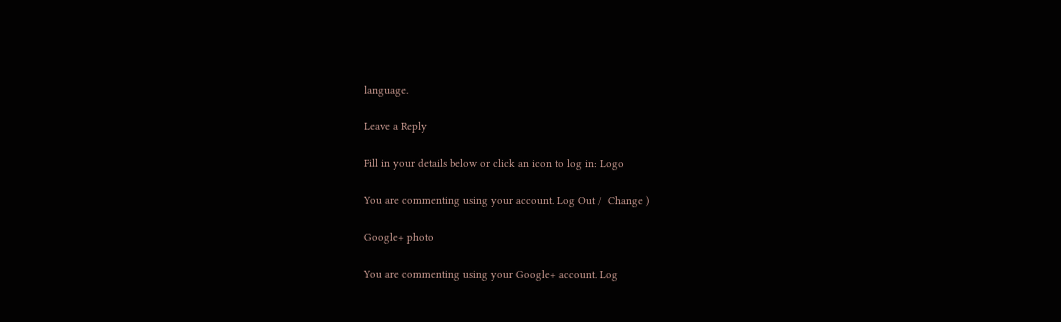language.

Leave a Reply

Fill in your details below or click an icon to log in: Logo

You are commenting using your account. Log Out /  Change )

Google+ photo

You are commenting using your Google+ account. Log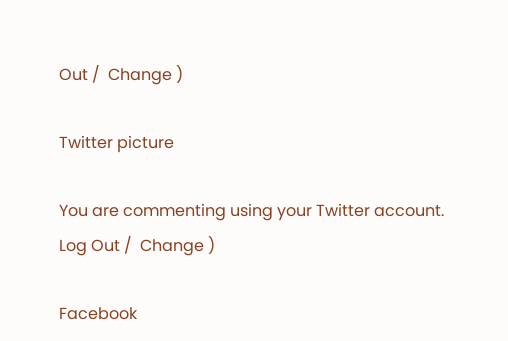Out /  Change )

Twitter picture

You are commenting using your Twitter account. Log Out /  Change )

Facebook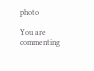photo

You are commenting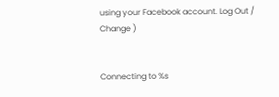using your Facebook account. Log Out /  Change )


Connecting to %s